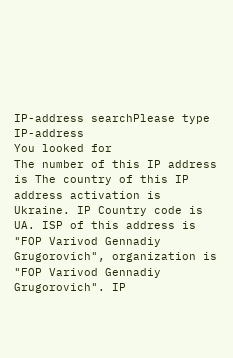IP-address searchPlease type IP-address
You looked for
The number of this IP address is The country of this IP address activation is Ukraine. IP Country code is UA. ISP of this address is "FOP Varivod Gennadiy Grugorovich", organization is "FOP Varivod Gennadiy Grugorovich". IP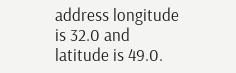address longitude is 32.0 and latitude is 49.0.